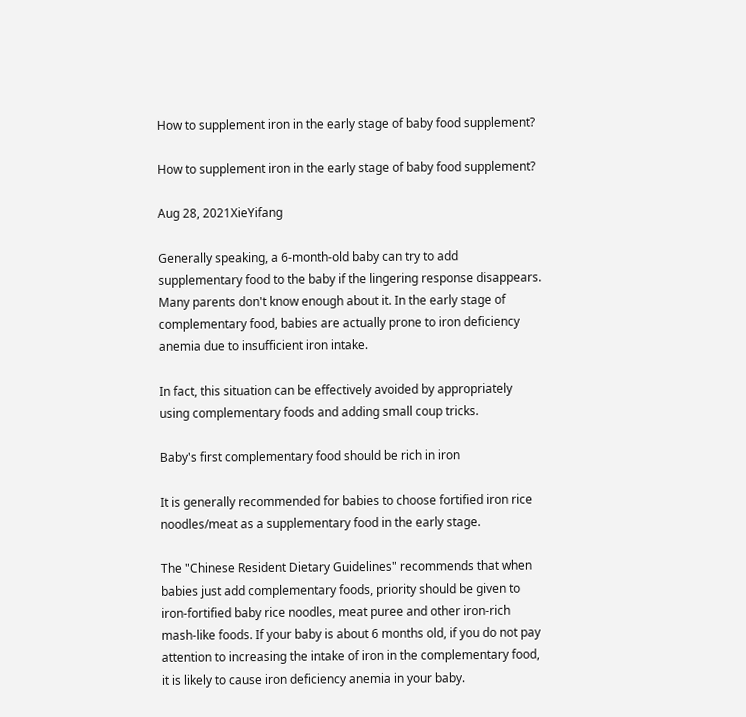How to supplement iron in the early stage of baby food supplement?

How to supplement iron in the early stage of baby food supplement?

Aug 28, 2021XieYifang

Generally speaking, a 6-month-old baby can try to add supplementary food to the baby if the lingering response disappears. Many parents don't know enough about it. In the early stage of complementary food, babies are actually prone to iron deficiency anemia due to insufficient iron intake.

In fact, this situation can be effectively avoided by appropriately using complementary foods and adding small coup tricks.

Baby's first complementary food should be rich in iron

It is generally recommended for babies to choose fortified iron rice noodles/meat as a supplementary food in the early stage.

The "Chinese Resident Dietary Guidelines" recommends that when babies just add complementary foods, priority should be given to iron-fortified baby rice noodles, meat puree and other iron-rich mash-like foods. If your baby is about 6 months old, if you do not pay attention to increasing the intake of iron in the complementary food, it is likely to cause iron deficiency anemia in your baby.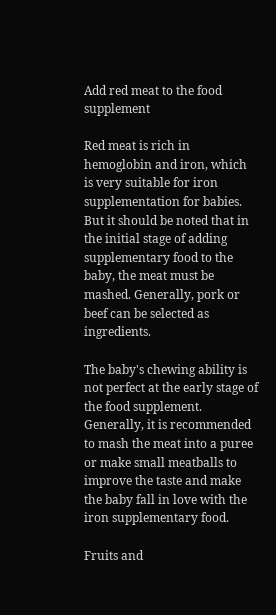Add red meat to the food supplement

Red meat is rich in hemoglobin and iron, which is very suitable for iron supplementation for babies. But it should be noted that in the initial stage of adding supplementary food to the baby, the meat must be mashed. Generally, pork or beef can be selected as ingredients.

The baby's chewing ability is not perfect at the early stage of the food supplement. Generally, it is recommended to mash the meat into a puree or make small meatballs to improve the taste and make the baby fall in love with the iron supplementary food.

Fruits and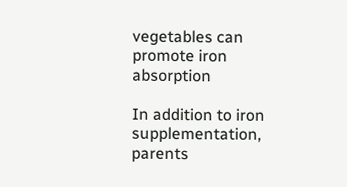vegetables can promote iron absorption

In addition to iron supplementation, parents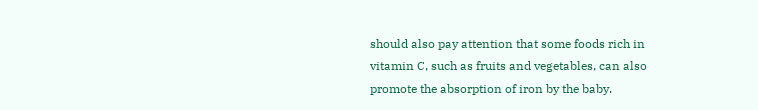should also pay attention that some foods rich in vitamin C, such as fruits and vegetables, can also promote the absorption of iron by the baby.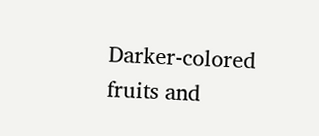Darker-colored fruits and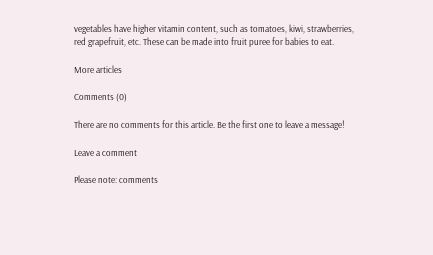vegetables have higher vitamin content, such as tomatoes, kiwi, strawberries, red grapefruit, etc. These can be made into fruit puree for babies to eat.

More articles

Comments (0)

There are no comments for this article. Be the first one to leave a message!

Leave a comment

Please note: comments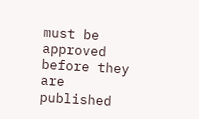must be approved before they are published